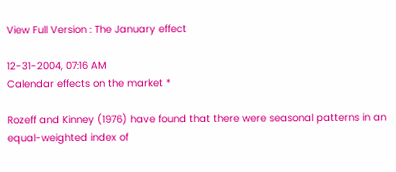View Full Version : The January effect

12-31-2004, 07:16 AM
Calendar effects on the market *

Rozeff and Kinney (1976) have found that there were seasonal patterns in an equal-weighted index of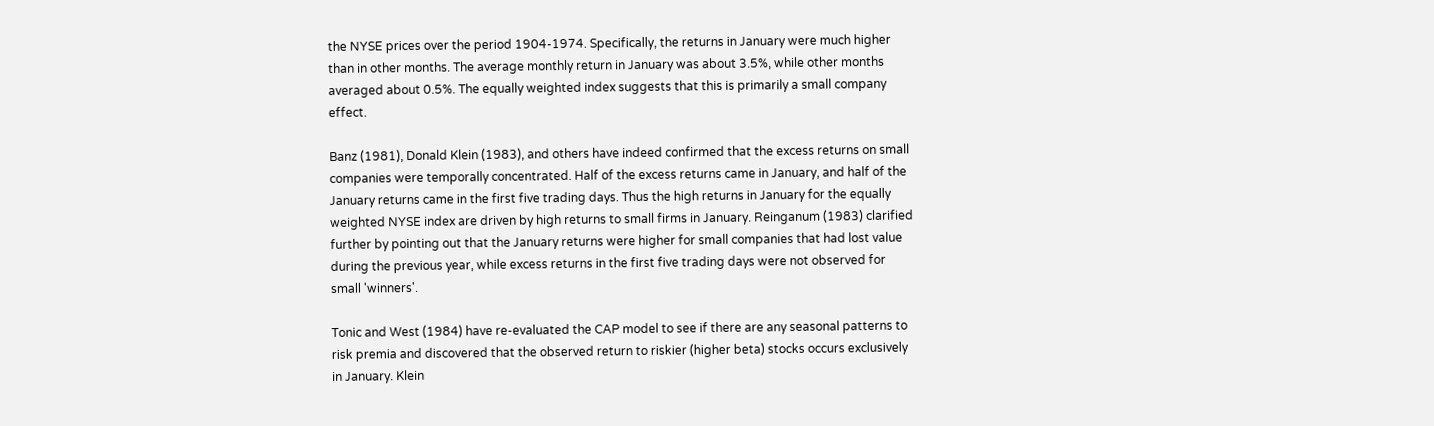the NYSE prices over the period 1904-1974. Specifically, the returns in January were much higher than in other months. The average monthly return in January was about 3.5%, while other months averaged about 0.5%. The equally weighted index suggests that this is primarily a small company effect.

Banz (1981), Donald Klein (1983), and others have indeed confirmed that the excess returns on small companies were temporally concentrated. Half of the excess returns came in January, and half of the January returns came in the first five trading days. Thus the high returns in January for the equally weighted NYSE index are driven by high returns to small firms in January. Reinganum (1983) clarified further by pointing out that the January returns were higher for small companies that had lost value during the previous year, while excess returns in the first five trading days were not observed for small 'winners'.

Tonic and West (1984) have re-evaluated the CAP model to see if there are any seasonal patterns to risk premia and discovered that the observed return to riskier (higher beta) stocks occurs exclusively in January. Klein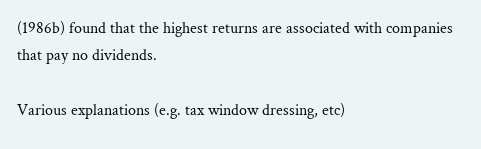(1986b) found that the highest returns are associated with companies that pay no dividends.

Various explanations (e.g. tax window dressing, etc)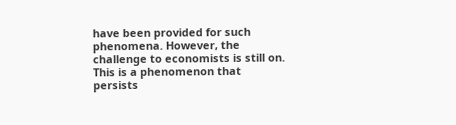have been provided for such phenomena. However, the challenge to economists is still on. This is a phenomenon that persists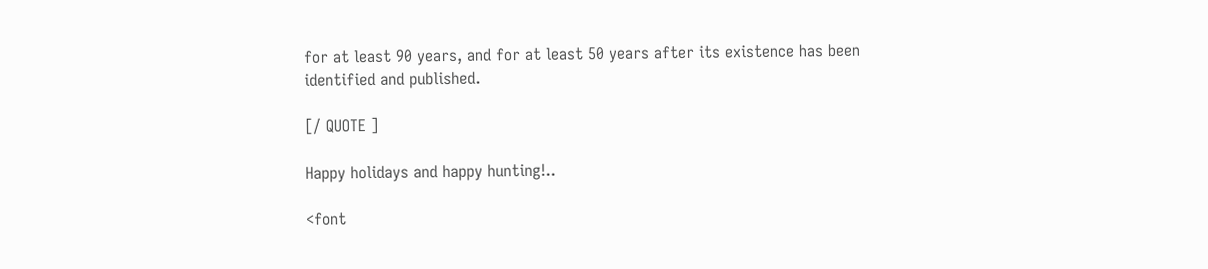for at least 90 years, and for at least 50 years after its existence has been identified and published.

[/ QUOTE ]

Happy holidays and happy hunting!..

<font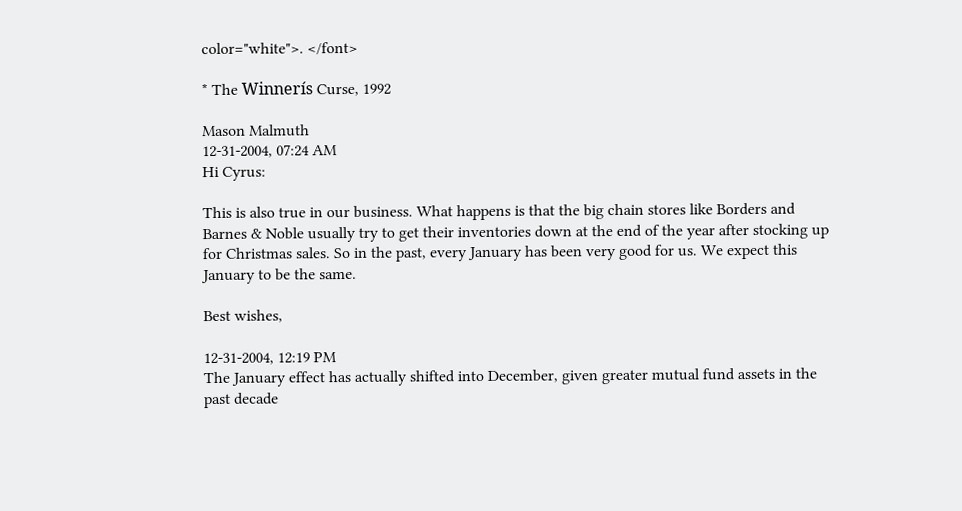color="white">. </font>

* The Winnerís Curse, 1992

Mason Malmuth
12-31-2004, 07:24 AM
Hi Cyrus:

This is also true in our business. What happens is that the big chain stores like Borders and Barnes & Noble usually try to get their inventories down at the end of the year after stocking up for Christmas sales. So in the past, every January has been very good for us. We expect this January to be the same.

Best wishes,

12-31-2004, 12:19 PM
The January effect has actually shifted into December, given greater mutual fund assets in the past decade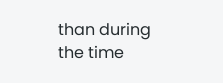than during the time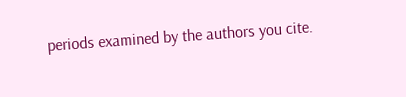periods examined by the authors you cite.